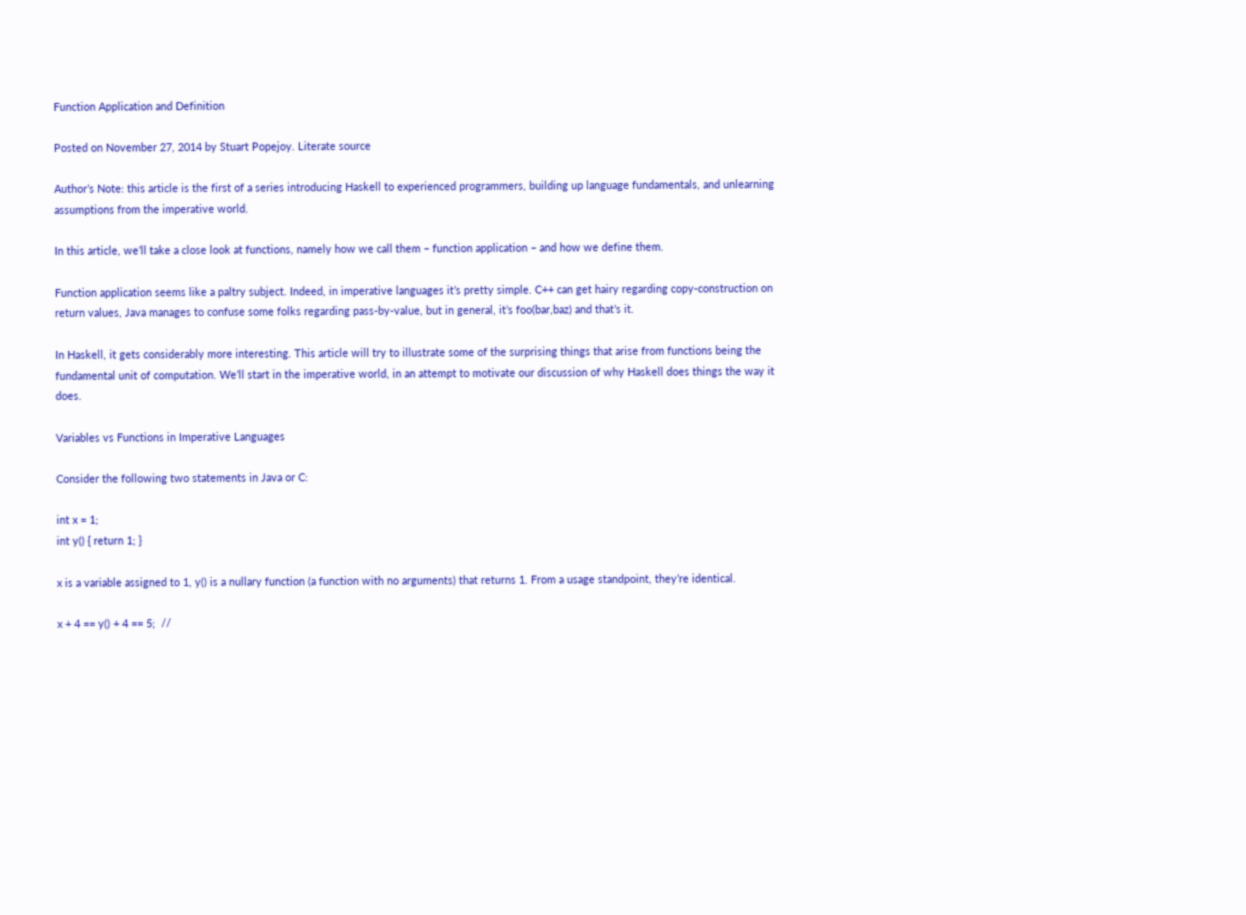Function Application and Definition

Posted on November 27, 2014 by Stuart Popejoy. Literate source

Author’s Note: this article is the first of a series introducing Haskell to experienced programmers, building up language fundamentals, and unlearning assumptions from the imperative world.

In this article, we’ll take a close look at functions, namely how we call them – function application – and how we define them.

Function application seems like a paltry subject. Indeed, in imperative languages it’s pretty simple. C++ can get hairy regarding copy-construction on return values, Java manages to confuse some folks regarding pass-by-value, but in general, it’s foo(bar,baz) and that’s it.

In Haskell, it gets considerably more interesting. This article will try to illustrate some of the surprising things that arise from functions being the fundamental unit of computation. We’ll start in the imperative world, in an attempt to motivate our discussion of why Haskell does things the way it does.

Variables vs Functions in Imperative Languages

Consider the following two statements in Java or C:

int x = 1;
int y() { return 1; }

x is a variable assigned to 1, y() is a nullary function (a function with no arguments) that returns 1. From a usage standpoint, they’re identical.

x + 4 == y() + 4 == 5;  //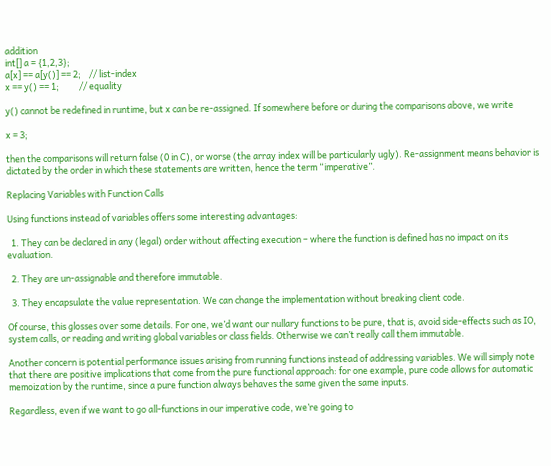addition
int[] a = {1,2,3};
a[x] == a[y()] == 2;    // list-index
x == y() == 1;          // equality

y() cannot be redefined in runtime, but x can be re-assigned. If somewhere before or during the comparisons above, we write

x = 3;

then the comparisons will return false (0 in C), or worse (the array index will be particularly ugly). Re-assignment means behavior is dictated by the order in which these statements are written, hence the term “imperative”.

Replacing Variables with Function Calls

Using functions instead of variables offers some interesting advantages:

  1. They can be declared in any (legal) order without affecting execution – where the function is defined has no impact on its evaluation.

  2. They are un-assignable and therefore immutable.

  3. They encapsulate the value representation. We can change the implementation without breaking client code.

Of course, this glosses over some details. For one, we’d want our nullary functions to be pure, that is, avoid side-effects such as IO, system calls, or reading and writing global variables or class fields. Otherwise we can’t really call them immutable.

Another concern is potential performance issues arising from running functions instead of addressing variables. We will simply note that there are positive implications that come from the pure functional approach: for one example, pure code allows for automatic memoization by the runtime, since a pure function always behaves the same given the same inputs.

Regardless, even if we want to go all-functions in our imperative code, we’re going to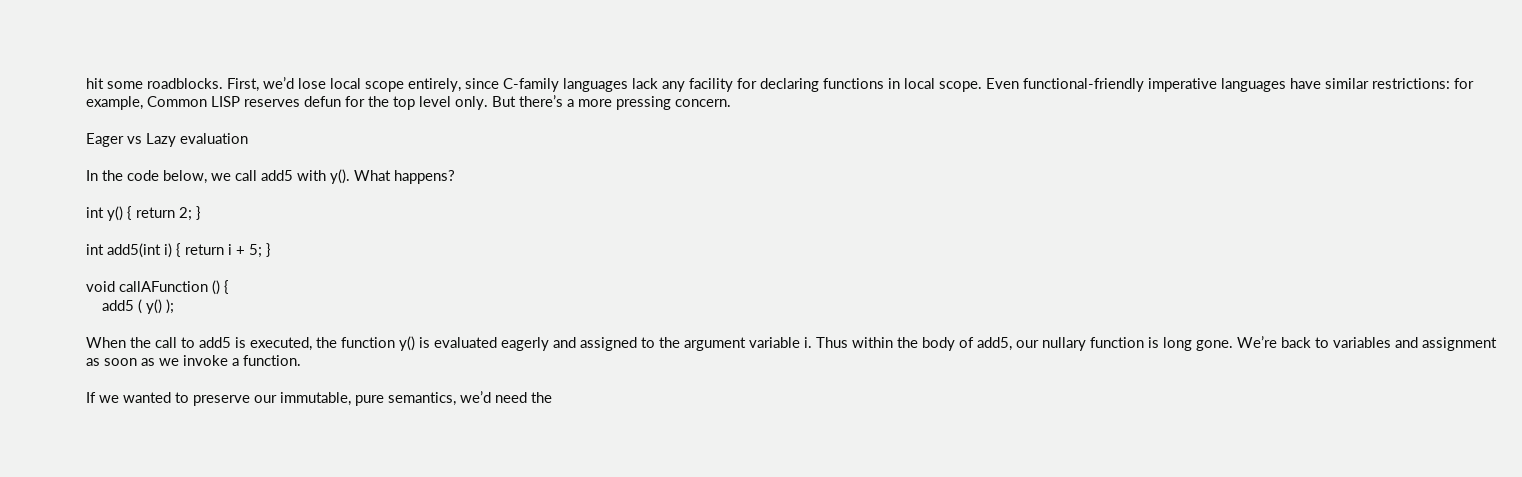hit some roadblocks. First, we’d lose local scope entirely, since C-family languages lack any facility for declaring functions in local scope. Even functional-friendly imperative languages have similar restrictions: for example, Common LISP reserves defun for the top level only. But there’s a more pressing concern.

Eager vs Lazy evaluation

In the code below, we call add5 with y(). What happens?

int y() { return 2; }

int add5(int i) { return i + 5; }

void callAFunction () {
    add5 ( y() );

When the call to add5 is executed, the function y() is evaluated eagerly and assigned to the argument variable i. Thus within the body of add5, our nullary function is long gone. We’re back to variables and assignment as soon as we invoke a function.

If we wanted to preserve our immutable, pure semantics, we’d need the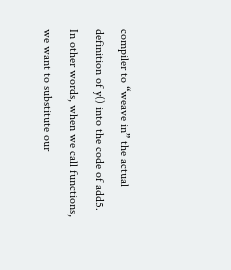compiler to “weave in” the actual definition of y() into the code of add5. In other words, when we call functions, we want to substitute our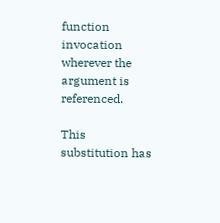function invocation wherever the argument is referenced.

This substitution has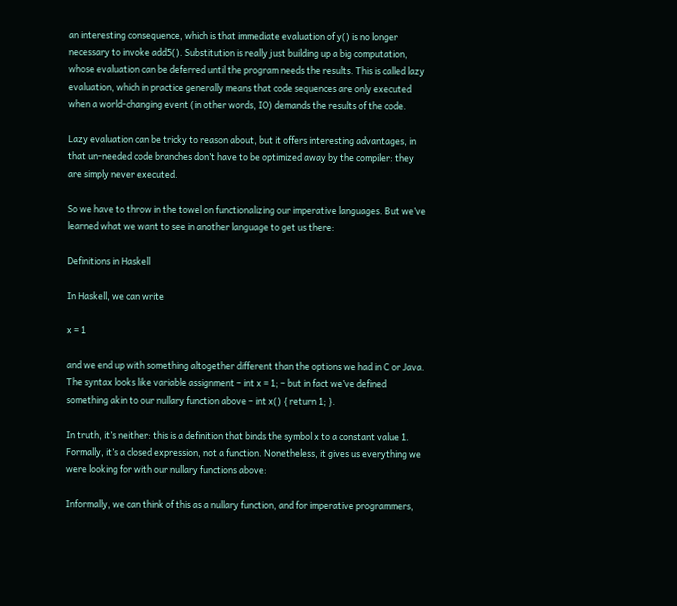an interesting consequence, which is that immediate evaluation of y() is no longer necessary to invoke add5(). Substitution is really just building up a big computation, whose evaluation can be deferred until the program needs the results. This is called lazy evaluation, which in practice generally means that code sequences are only executed when a world-changing event (in other words, IO) demands the results of the code.

Lazy evaluation can be tricky to reason about, but it offers interesting advantages, in that un-needed code branches don’t have to be optimized away by the compiler: they are simply never executed.

So we have to throw in the towel on functionalizing our imperative languages. But we’ve learned what we want to see in another language to get us there:

Definitions in Haskell

In Haskell, we can write

x = 1

and we end up with something altogether different than the options we had in C or Java. The syntax looks like variable assignment – int x = 1; – but in fact we’ve defined something akin to our nullary function above – int x() { return 1; }.

In truth, it’s neither: this is a definition that binds the symbol x to a constant value 1. Formally, it’s a closed expression, not a function. Nonetheless, it gives us everything we were looking for with our nullary functions above:

Informally, we can think of this as a nullary function, and for imperative programmers,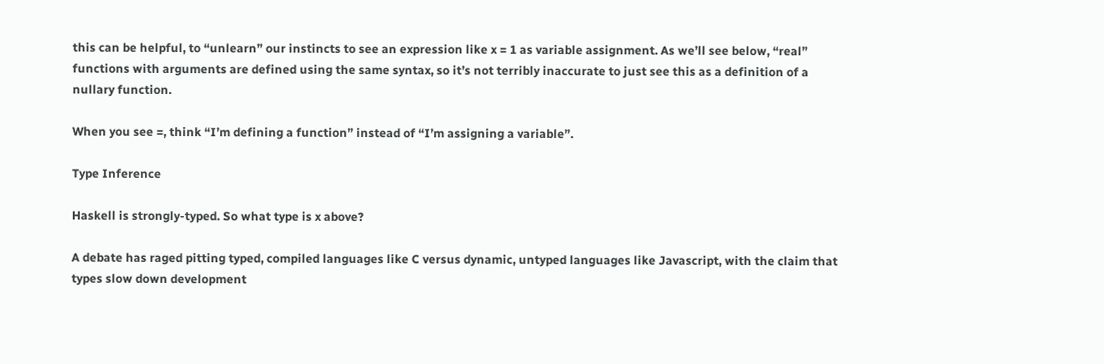this can be helpful, to “unlearn” our instincts to see an expression like x = 1 as variable assignment. As we’ll see below, “real” functions with arguments are defined using the same syntax, so it’s not terribly inaccurate to just see this as a definition of a nullary function.

When you see =, think “I’m defining a function” instead of “I’m assigning a variable”.

Type Inference

Haskell is strongly-typed. So what type is x above?

A debate has raged pitting typed, compiled languages like C versus dynamic, untyped languages like Javascript, with the claim that types slow down development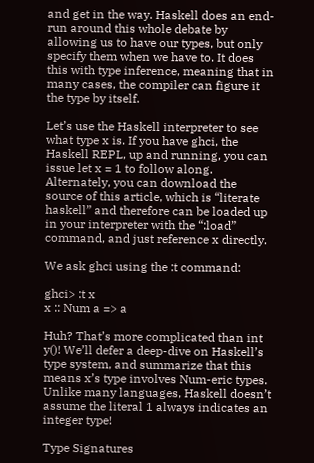and get in the way. Haskell does an end-run around this whole debate by allowing us to have our types, but only specify them when we have to. It does this with type inference, meaning that in many cases, the compiler can figure it the type by itself.

Let’s use the Haskell interpreter to see what type x is. If you have ghci, the Haskell REPL, up and running, you can issue let x = 1 to follow along. Alternately, you can download the source of this article, which is “literate haskell” and therefore can be loaded up in your interpreter with the “:load” command, and just reference x directly.

We ask ghci using the :t command:

ghci> :t x
x :: Num a => a

Huh? That’s more complicated than int y()! We’ll defer a deep-dive on Haskell’s type system, and summarize that this means x’s type involves Num-eric types. Unlike many languages, Haskell doesn’t assume the literal 1 always indicates an integer type!

Type Signatures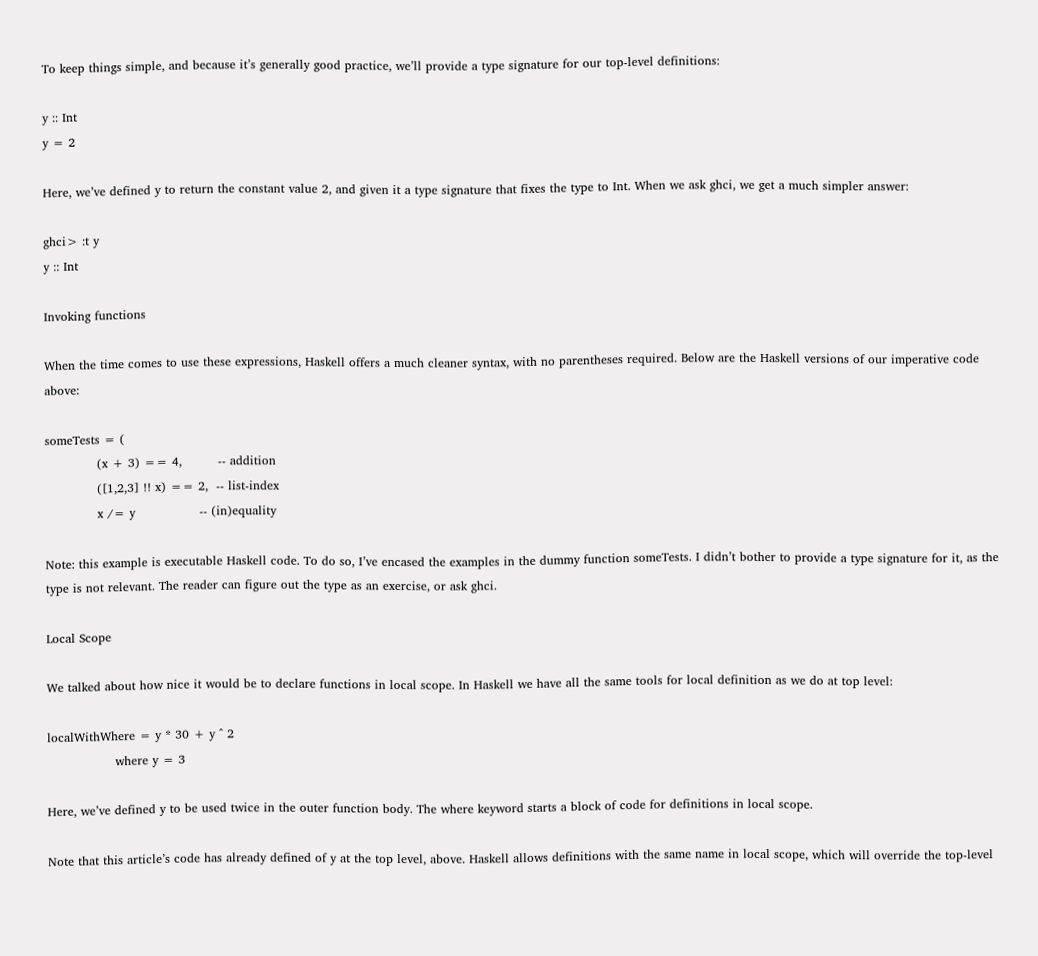To keep things simple, and because it’s generally good practice, we’ll provide a type signature for our top-level definitions:

y :: Int
y = 2

Here, we’ve defined y to return the constant value 2, and given it a type signature that fixes the type to Int. When we ask ghci, we get a much simpler answer:

ghci> :t y
y :: Int

Invoking functions

When the time comes to use these expressions, Haskell offers a much cleaner syntax, with no parentheses required. Below are the Haskell versions of our imperative code above:

someTests = (
             (x + 3) == 4,         -- addition
             ([1,2,3] !! x) == 2,  -- list-index
             x /= y                -- (in)equality

Note: this example is executable Haskell code. To do so, I’ve encased the examples in the dummy function someTests. I didn’t bother to provide a type signature for it, as the type is not relevant. The reader can figure out the type as an exercise, or ask ghci.

Local Scope

We talked about how nice it would be to declare functions in local scope. In Haskell we have all the same tools for local definition as we do at top level:

localWithWhere = y * 30 + y ^ 2
                 where y = 3

Here, we’ve defined y to be used twice in the outer function body. The where keyword starts a block of code for definitions in local scope.

Note that this article’s code has already defined of y at the top level, above. Haskell allows definitions with the same name in local scope, which will override the top-level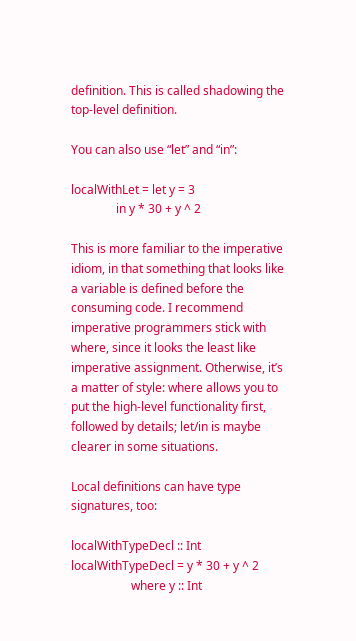definition. This is called shadowing the top-level definition.

You can also use “let” and “in”:

localWithLet = let y = 3
               in y * 30 + y ^ 2

This is more familiar to the imperative idiom, in that something that looks like a variable is defined before the consuming code. I recommend imperative programmers stick with where, since it looks the least like imperative assignment. Otherwise, it’s a matter of style: where allows you to put the high-level functionality first, followed by details; let/in is maybe clearer in some situations.

Local definitions can have type signatures, too:

localWithTypeDecl :: Int
localWithTypeDecl = y * 30 + y ^ 2
                    where y :: Int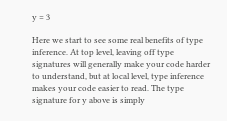y = 3

Here we start to see some real benefits of type inference. At top level, leaving off type signatures will generally make your code harder to understand, but at local level, type inference makes your code easier to read. The type signature for y above is simply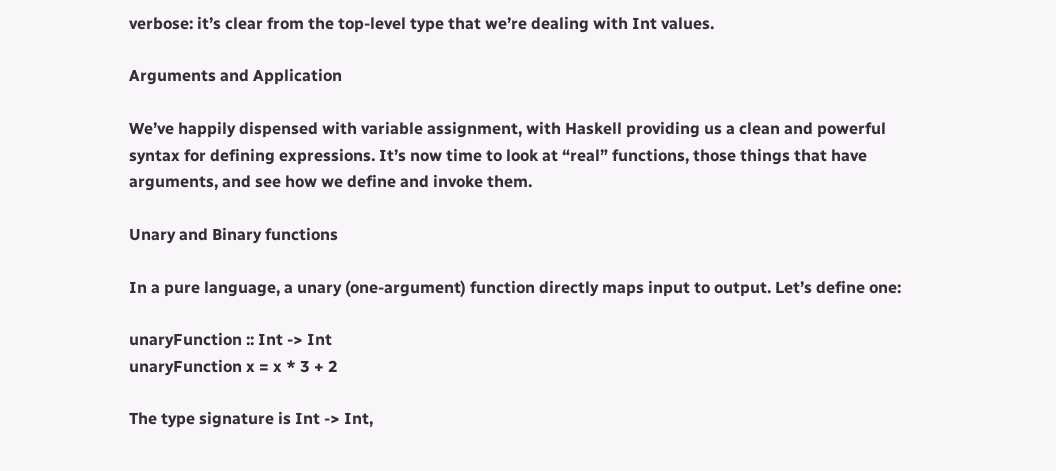verbose: it’s clear from the top-level type that we’re dealing with Int values.

Arguments and Application

We’ve happily dispensed with variable assignment, with Haskell providing us a clean and powerful syntax for defining expressions. It’s now time to look at “real” functions, those things that have arguments, and see how we define and invoke them.

Unary and Binary functions

In a pure language, a unary (one-argument) function directly maps input to output. Let’s define one:

unaryFunction :: Int -> Int
unaryFunction x = x * 3 + 2

The type signature is Int -> Int,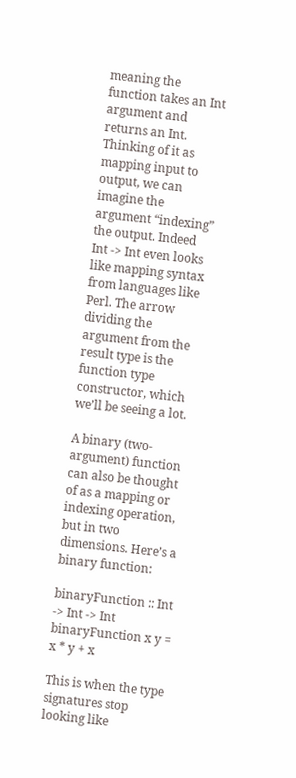meaning the function takes an Int argument and returns an Int. Thinking of it as mapping input to output, we can imagine the argument “indexing” the output. Indeed Int -> Int even looks like mapping syntax from languages like Perl. The arrow dividing the argument from the result type is the function type constructor, which we’ll be seeing a lot.

A binary (two-argument) function can also be thought of as a mapping or indexing operation, but in two dimensions. Here’s a binary function:

binaryFunction :: Int -> Int -> Int
binaryFunction x y = x * y + x

This is when the type signatures stop looking like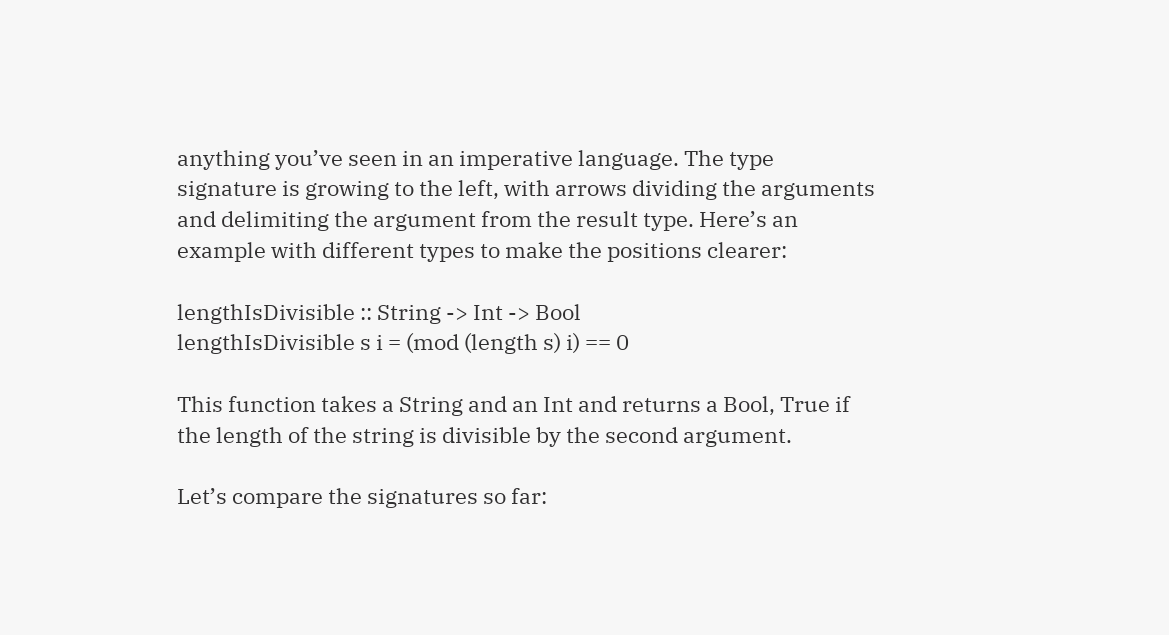anything you’ve seen in an imperative language. The type signature is growing to the left, with arrows dividing the arguments and delimiting the argument from the result type. Here’s an example with different types to make the positions clearer:

lengthIsDivisible :: String -> Int -> Bool
lengthIsDivisible s i = (mod (length s) i) == 0

This function takes a String and an Int and returns a Bool, True if the length of the string is divisible by the second argument.

Let’s compare the signatures so far: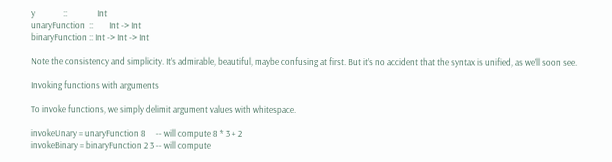y              ::               Int
unaryFunction  ::        Int -> Int
binaryFunction :: Int -> Int -> Int

Note the consistency and simplicity. It’s admirable, beautiful, maybe confusing at first. But it’s no accident that the syntax is unified, as we’ll soon see.

Invoking functions with arguments

To invoke functions, we simply delimit argument values with whitespace.

invokeUnary = unaryFunction 8     -- will compute 8 * 3 + 2
invokeBinary = binaryFunction 2 3 -- will compute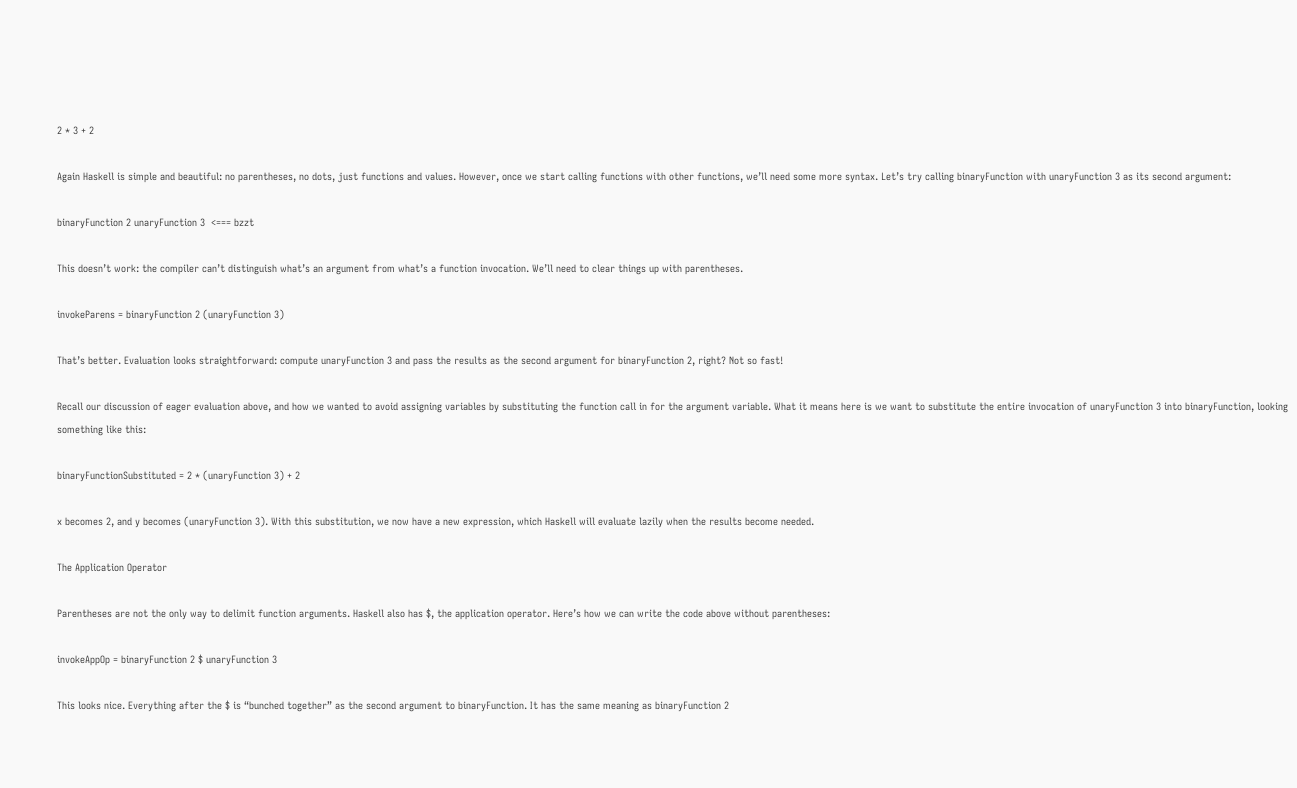2 * 3 + 2

Again Haskell is simple and beautiful: no parentheses, no dots, just functions and values. However, once we start calling functions with other functions, we’ll need some more syntax. Let’s try calling binaryFunction with unaryFunction 3 as its second argument:

binaryFunction 2 unaryFunction 3  <=== bzzt

This doesn’t work: the compiler can’t distinguish what’s an argument from what’s a function invocation. We’ll need to clear things up with parentheses.

invokeParens = binaryFunction 2 (unaryFunction 3)

That’s better. Evaluation looks straightforward: compute unaryFunction 3 and pass the results as the second argument for binaryFunction 2, right? Not so fast!

Recall our discussion of eager evaluation above, and how we wanted to avoid assigning variables by substituting the function call in for the argument variable. What it means here is we want to substitute the entire invocation of unaryFunction 3 into binaryFunction, looking something like this:

binaryFunctionSubstituted = 2 * (unaryFunction 3) + 2

x becomes 2, and y becomes (unaryFunction 3). With this substitution, we now have a new expression, which Haskell will evaluate lazily when the results become needed.

The Application Operator

Parentheses are not the only way to delimit function arguments. Haskell also has $, the application operator. Here’s how we can write the code above without parentheses:

invokeAppOp = binaryFunction 2 $ unaryFunction 3

This looks nice. Everything after the $ is “bunched together” as the second argument to binaryFunction. It has the same meaning as binaryFunction 2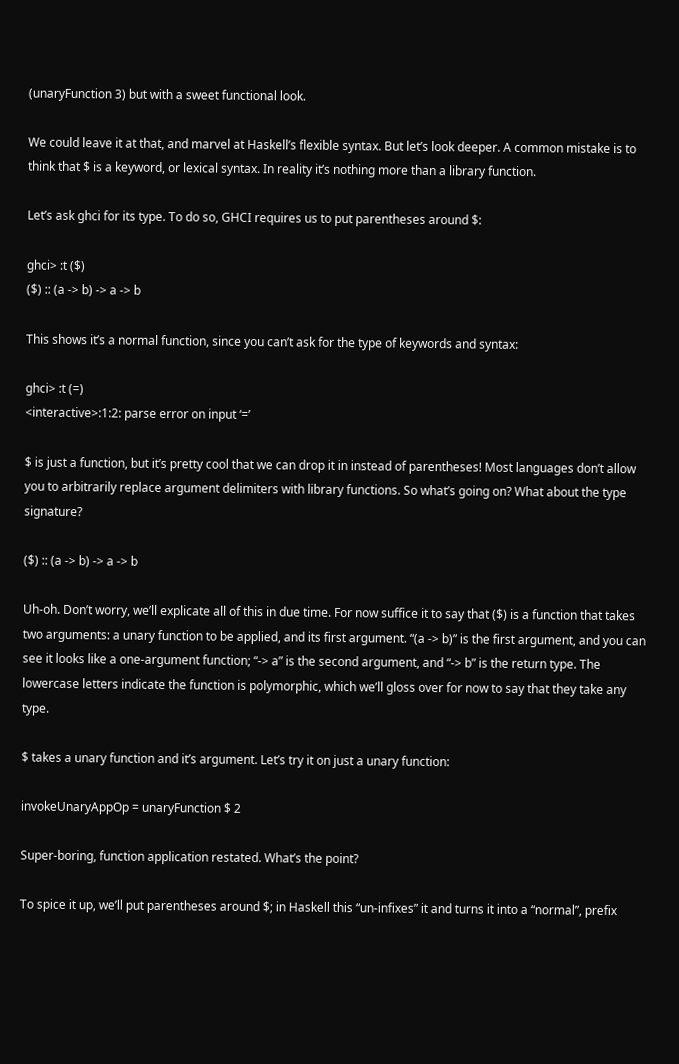(unaryFunction 3) but with a sweet functional look.

We could leave it at that, and marvel at Haskell’s flexible syntax. But let’s look deeper. A common mistake is to think that $ is a keyword, or lexical syntax. In reality it’s nothing more than a library function.

Let’s ask ghci for its type. To do so, GHCI requires us to put parentheses around $:

ghci> :t ($)
($) :: (a -> b) -> a -> b

This shows it’s a normal function, since you can’t ask for the type of keywords and syntax:

ghci> :t (=)
<interactive>:1:2: parse error on input ‘=’

$ is just a function, but it’s pretty cool that we can drop it in instead of parentheses! Most languages don’t allow you to arbitrarily replace argument delimiters with library functions. So what’s going on? What about the type signature?

($) :: (a -> b) -> a -> b

Uh-oh. Don’t worry, we’ll explicate all of this in due time. For now suffice it to say that ($) is a function that takes two arguments: a unary function to be applied, and its first argument. “(a -> b)” is the first argument, and you can see it looks like a one-argument function; “-> a” is the second argument, and “-> b” is the return type. The lowercase letters indicate the function is polymorphic, which we’ll gloss over for now to say that they take any type.

$ takes a unary function and it’s argument. Let’s try it on just a unary function:

invokeUnaryAppOp = unaryFunction $ 2

Super-boring, function application restated. What’s the point?

To spice it up, we’ll put parentheses around $; in Haskell this “un-infixes” it and turns it into a “normal”, prefix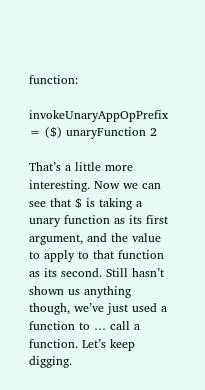function:

invokeUnaryAppOpPrefix = ($) unaryFunction 2

That’s a little more interesting. Now we can see that $ is taking a unary function as its first argument, and the value to apply to that function as its second. Still hasn’t shown us anything though, we’ve just used a function to … call a function. Let’s keep digging.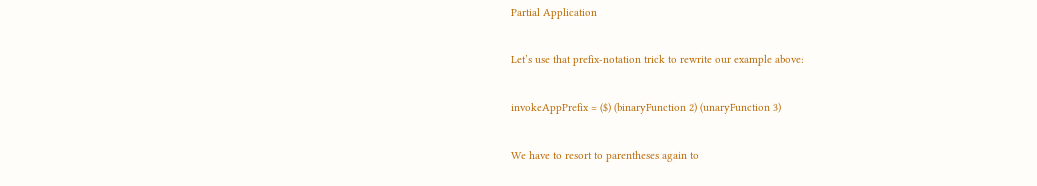Partial Application

Let’s use that prefix-notation trick to rewrite our example above:

invokeAppPrefix = ($) (binaryFunction 2) (unaryFunction 3)

We have to resort to parentheses again to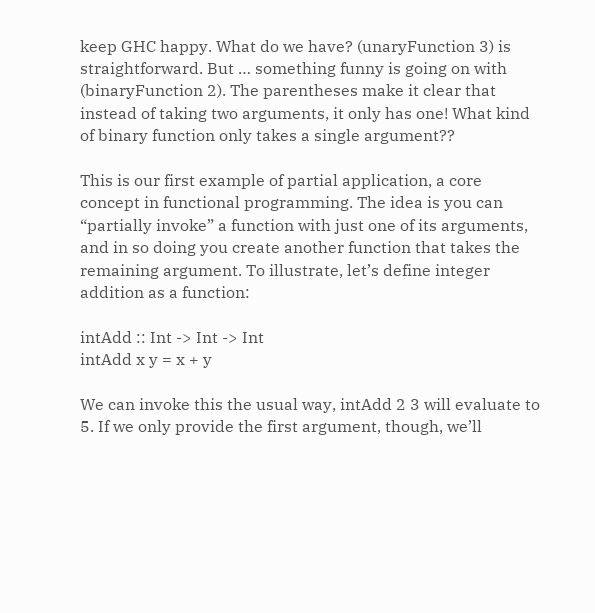keep GHC happy. What do we have? (unaryFunction 3) is straightforward. But … something funny is going on with (binaryFunction 2). The parentheses make it clear that instead of taking two arguments, it only has one! What kind of binary function only takes a single argument??

This is our first example of partial application, a core concept in functional programming. The idea is you can “partially invoke” a function with just one of its arguments, and in so doing you create another function that takes the remaining argument. To illustrate, let’s define integer addition as a function:

intAdd :: Int -> Int -> Int
intAdd x y = x + y

We can invoke this the usual way, intAdd 2 3 will evaluate to 5. If we only provide the first argument, though, we’ll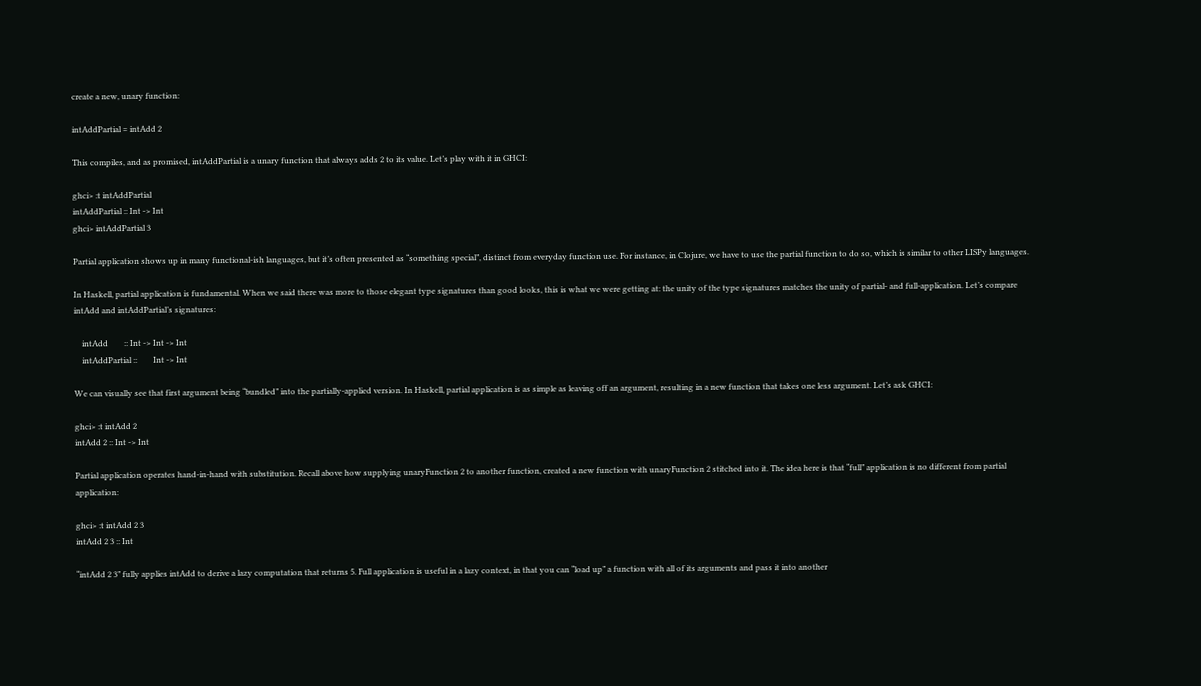create a new, unary function:

intAddPartial = intAdd 2

This compiles, and as promised, intAddPartial is a unary function that always adds 2 to its value. Let’s play with it in GHCI:

ghci> :t intAddPartial
intAddPartial :: Int -> Int
ghci> intAddPartial 3

Partial application shows up in many functional-ish languages, but it’s often presented as “something special”, distinct from everyday function use. For instance, in Clojure, we have to use the partial function to do so, which is similar to other LISPy languages.

In Haskell, partial application is fundamental. When we said there was more to those elegant type signatures than good looks, this is what we were getting at: the unity of the type signatures matches the unity of partial- and full-application. Let’s compare intAdd and intAddPartial’s signatures:

    intAdd        :: Int -> Int -> Int
    intAddPartial ::        Int -> Int

We can visually see that first argument being “bundled” into the partially-applied version. In Haskell, partial application is as simple as leaving off an argument, resulting in a new function that takes one less argument. Let’s ask GHCI:

ghci> :t intAdd 2
intAdd 2 :: Int -> Int

Partial application operates hand-in-hand with substitution. Recall above how supplying unaryFunction 2 to another function, created a new function with unaryFunction 2 stitched into it. The idea here is that “full” application is no different from partial application:

ghci> :t intAdd 2 3
intAdd 2 3 :: Int

“intAdd 2 3” fully applies intAdd to derive a lazy computation that returns 5. Full application is useful in a lazy context, in that you can “load up” a function with all of its arguments and pass it into another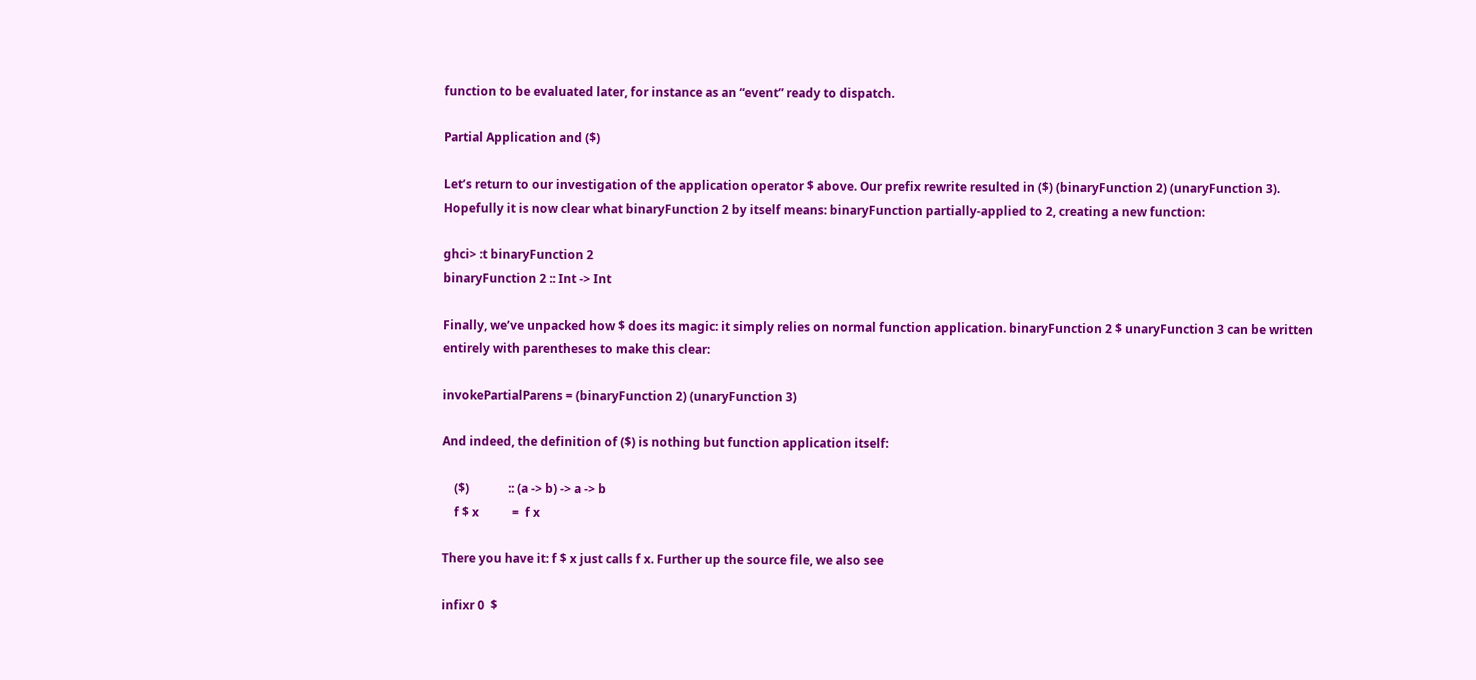function to be evaluated later, for instance as an “event” ready to dispatch.

Partial Application and ($)

Let’s return to our investigation of the application operator $ above. Our prefix rewrite resulted in ($) (binaryFunction 2) (unaryFunction 3). Hopefully it is now clear what binaryFunction 2 by itself means: binaryFunction partially-applied to 2, creating a new function:

ghci> :t binaryFunction 2
binaryFunction 2 :: Int -> Int

Finally, we’ve unpacked how $ does its magic: it simply relies on normal function application. binaryFunction 2 $ unaryFunction 3 can be written entirely with parentheses to make this clear:

invokePartialParens = (binaryFunction 2) (unaryFunction 3)

And indeed, the definition of ($) is nothing but function application itself:

    ($)             :: (a -> b) -> a -> b
    f $ x           =  f x

There you have it: f $ x just calls f x. Further up the source file, we also see

infixr 0  $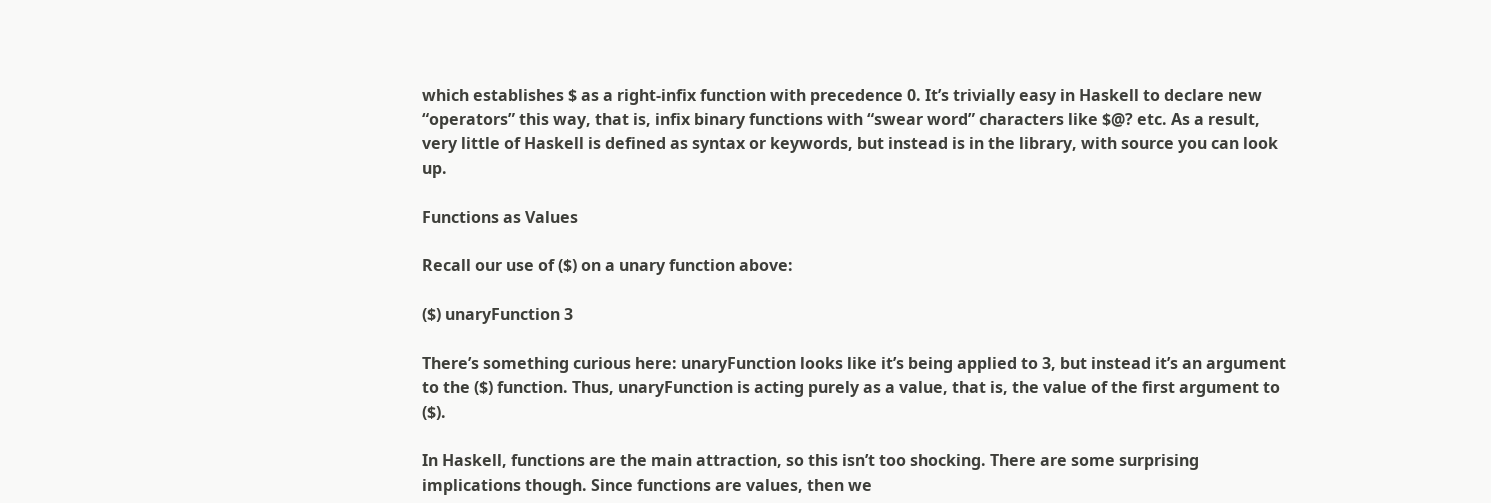which establishes $ as a right-infix function with precedence 0. It’s trivially easy in Haskell to declare new “operators” this way, that is, infix binary functions with “swear word” characters like $@? etc. As a result, very little of Haskell is defined as syntax or keywords, but instead is in the library, with source you can look up.

Functions as Values

Recall our use of ($) on a unary function above:

($) unaryFunction 3

There’s something curious here: unaryFunction looks like it’s being applied to 3, but instead it’s an argument to the ($) function. Thus, unaryFunction is acting purely as a value, that is, the value of the first argument to ($).

In Haskell, functions are the main attraction, so this isn’t too shocking. There are some surprising implications though. Since functions are values, then we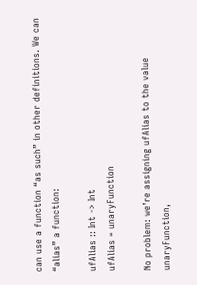can use a function “as such” in other definitions. We can “alias” a function:

ufAlias :: Int -> Int
ufAlias = unaryFunction

No problem: we’re assigning ufAlias to the value unaryFunction,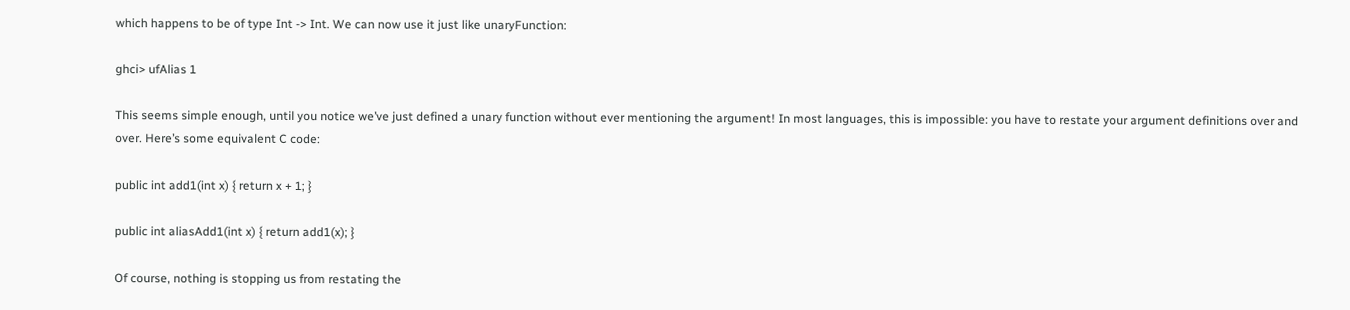which happens to be of type Int -> Int. We can now use it just like unaryFunction:

ghci> ufAlias 1

This seems simple enough, until you notice we’ve just defined a unary function without ever mentioning the argument! In most languages, this is impossible: you have to restate your argument definitions over and over. Here’s some equivalent C code:

public int add1(int x) { return x + 1; }

public int aliasAdd1(int x) { return add1(x); }

Of course, nothing is stopping us from restating the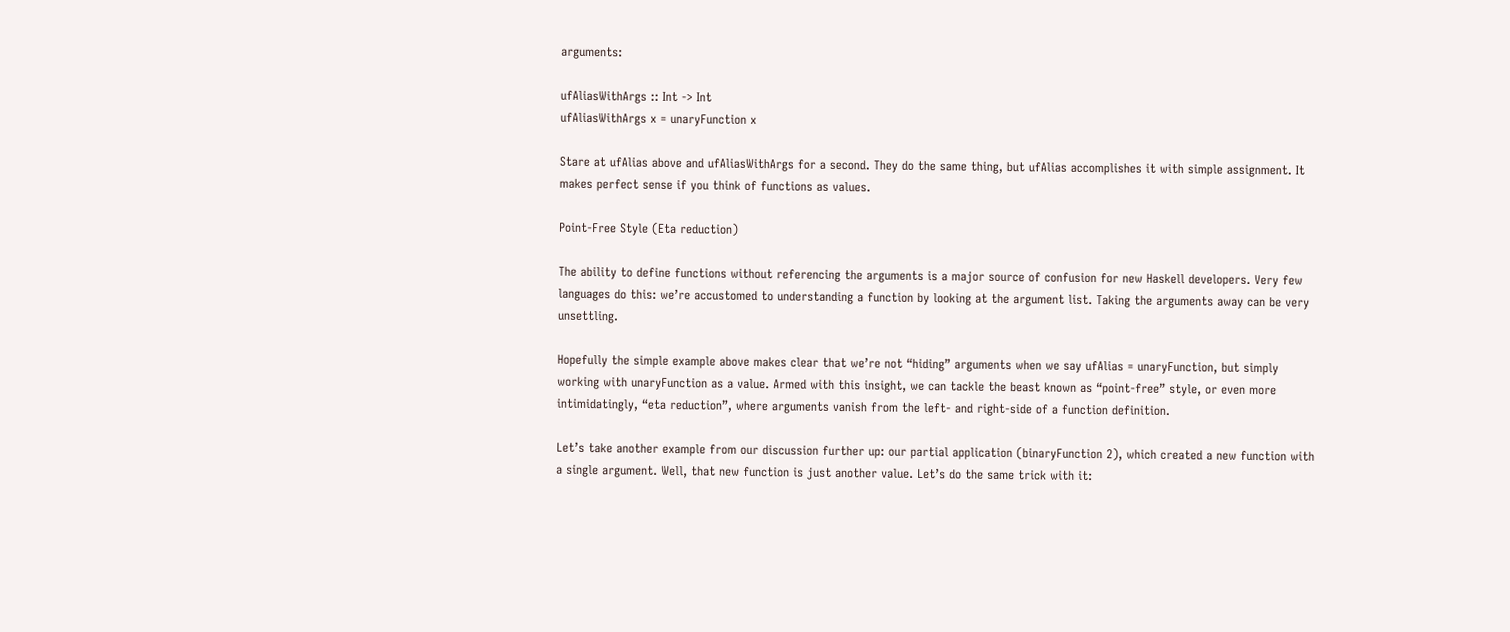arguments:

ufAliasWithArgs :: Int -> Int
ufAliasWithArgs x = unaryFunction x

Stare at ufAlias above and ufAliasWithArgs for a second. They do the same thing, but ufAlias accomplishes it with simple assignment. It makes perfect sense if you think of functions as values.

Point-Free Style (Eta reduction)

The ability to define functions without referencing the arguments is a major source of confusion for new Haskell developers. Very few languages do this: we’re accustomed to understanding a function by looking at the argument list. Taking the arguments away can be very unsettling.

Hopefully the simple example above makes clear that we’re not “hiding” arguments when we say ufAlias = unaryFunction, but simply working with unaryFunction as a value. Armed with this insight, we can tackle the beast known as “point-free” style, or even more intimidatingly, “eta reduction”, where arguments vanish from the left- and right-side of a function definition.

Let’s take another example from our discussion further up: our partial application (binaryFunction 2), which created a new function with a single argument. Well, that new function is just another value. Let’s do the same trick with it: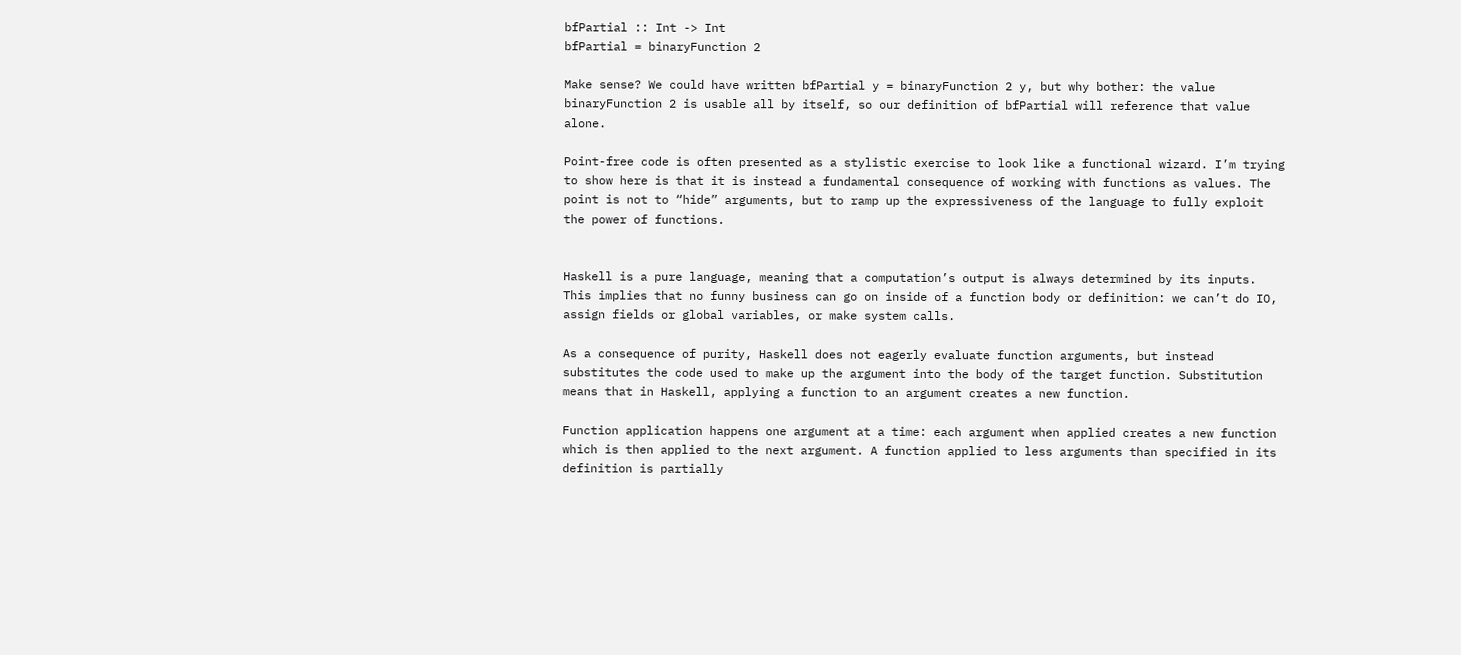bfPartial :: Int -> Int
bfPartial = binaryFunction 2

Make sense? We could have written bfPartial y = binaryFunction 2 y, but why bother: the value binaryFunction 2 is usable all by itself, so our definition of bfPartial will reference that value alone.

Point-free code is often presented as a stylistic exercise to look like a functional wizard. I’m trying to show here is that it is instead a fundamental consequence of working with functions as values. The point is not to “hide” arguments, but to ramp up the expressiveness of the language to fully exploit the power of functions.


Haskell is a pure language, meaning that a computation’s output is always determined by its inputs. This implies that no funny business can go on inside of a function body or definition: we can’t do IO, assign fields or global variables, or make system calls.

As a consequence of purity, Haskell does not eagerly evaluate function arguments, but instead substitutes the code used to make up the argument into the body of the target function. Substitution means that in Haskell, applying a function to an argument creates a new function.

Function application happens one argument at a time: each argument when applied creates a new function which is then applied to the next argument. A function applied to less arguments than specified in its definition is partially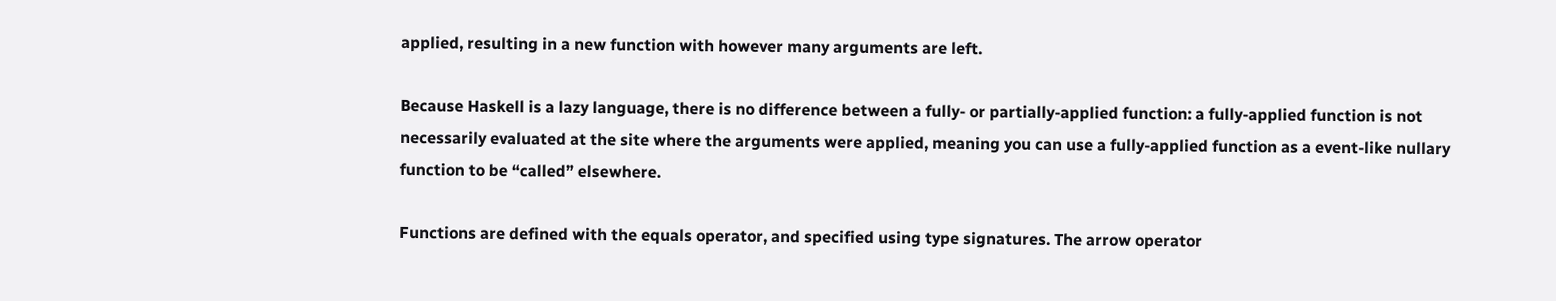applied, resulting in a new function with however many arguments are left.

Because Haskell is a lazy language, there is no difference between a fully- or partially-applied function: a fully-applied function is not necessarily evaluated at the site where the arguments were applied, meaning you can use a fully-applied function as a event-like nullary function to be “called” elsewhere.

Functions are defined with the equals operator, and specified using type signatures. The arrow operator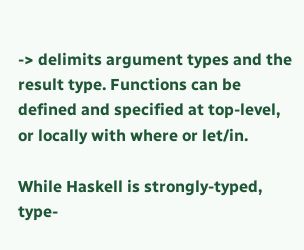-> delimits argument types and the result type. Functions can be defined and specified at top-level, or locally with where or let/in.

While Haskell is strongly-typed, type-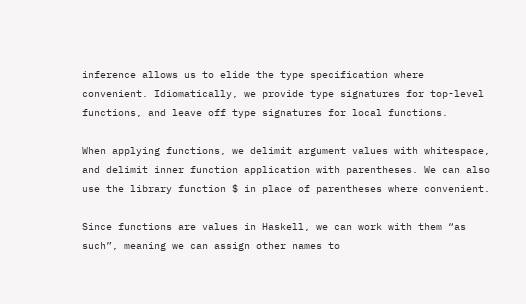inference allows us to elide the type specification where convenient. Idiomatically, we provide type signatures for top-level functions, and leave off type signatures for local functions.

When applying functions, we delimit argument values with whitespace, and delimit inner function application with parentheses. We can also use the library function $ in place of parentheses where convenient.

Since functions are values in Haskell, we can work with them “as such”, meaning we can assign other names to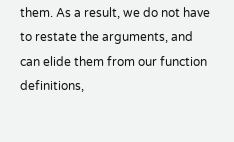them. As a result, we do not have to restate the arguments, and can elide them from our function definitions,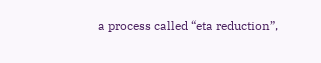a process called “eta reduction”,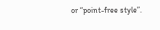or “point-free style”.